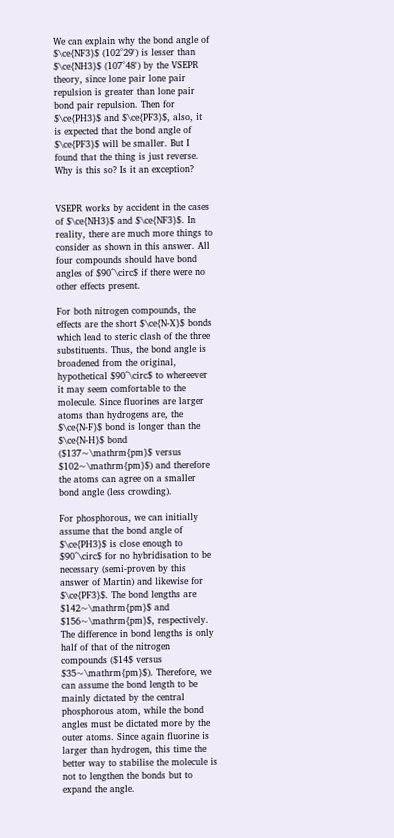We can explain why the bond angle of $\ce{NF3}$ (102°29') is lesser than $\ce{NH3}$ (107°48') by the VSEPR theory, since lone pair lone pair repulsion is greater than lone pair bond pair repulsion. Then for $\ce{PH3}$ and $\ce{PF3}$, also, it is expected that the bond angle of $\ce{PF3}$ will be smaller. But I found that the thing is just reverse. Why is this so? Is it an exception?


VSEPR works by accident in the cases of $\ce{NH3}$ and $\ce{NF3}$. In reality, there are much more things to consider as shown in this answer. All four compounds should have bond angles of $90^\circ$ if there were no other effects present.

For both nitrogen compounds, the effects are the short $\ce{N-X}$ bonds which lead to steric clash of the three substituents. Thus, the bond angle is broadened from the original, hypothetical $90^\circ$ to whereever it may seem comfortable to the molecule. Since fluorines are larger atoms than hydrogens are, the $\ce{N-F}$ bond is longer than the $\ce{N-H}$ bond ($137~\mathrm{pm}$ versus $102~\mathrm{pm}$) and therefore the atoms can agree on a smaller bond angle (less crowding).

For phosphorous, we can initially assume that the bond angle of $\ce{PH3}$ is close enough to $90^\circ$ for no hybridisation to be necessary (semi-proven by this answer of Martin) and likewise for $\ce{PF3}$. The bond lengths are $142~\mathrm{pm}$ and $156~\mathrm{pm}$, respectively. The difference in bond lengths is only half of that of the nitrogen compounds ($14$ versus $35~\mathrm{pm}$). Therefore, we can assume the bond length to be mainly dictated by the central phosphorous atom, while the bond angles must be dictated more by the outer atoms. Since again fluorine is larger than hydrogen, this time the better way to stabilise the molecule is not to lengthen the bonds but to expand the angle.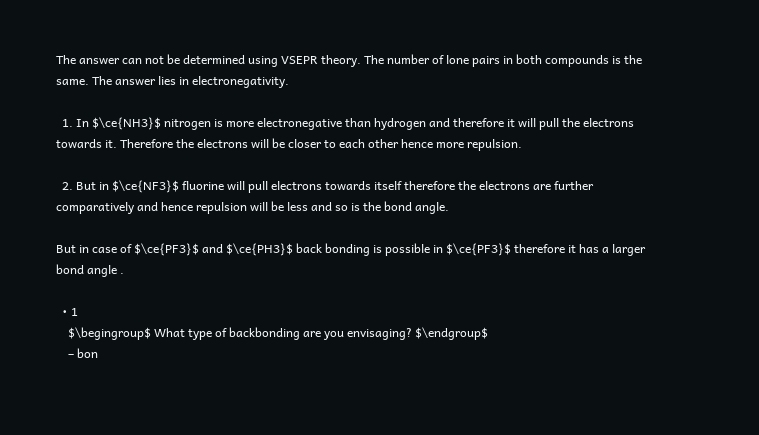The answer can not be determined using VSEPR theory. The number of lone pairs in both compounds is the same. The answer lies in electronegativity.

  1. In $\ce{NH3}$ nitrogen is more electronegative than hydrogen and therefore it will pull the electrons towards it. Therefore the electrons will be closer to each other hence more repulsion.

  2. But in $\ce{NF3}$ fluorine will pull electrons towards itself therefore the electrons are further comparatively and hence repulsion will be less and so is the bond angle.

But in case of $\ce{PF3}$ and $\ce{PH3}$ back bonding is possible in $\ce{PF3}$ therefore it has a larger bond angle .

  • 1
    $\begingroup$ What type of backbonding are you envisaging? $\endgroup$
    – bon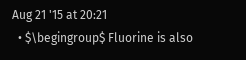Aug 21 '15 at 20:21
  • $\begingroup$ Fluorine is also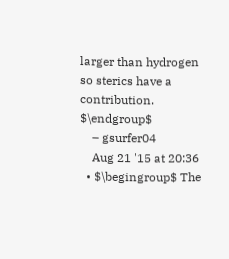larger than hydrogen so sterics have a contribution. $\endgroup$
    – gsurfer04
    Aug 21 '15 at 20:36
  • $\begingroup$ The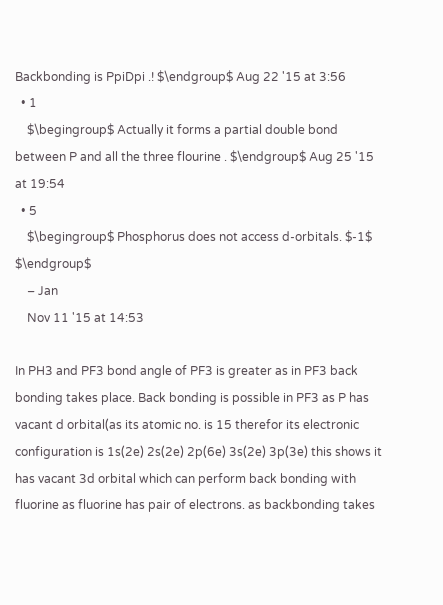Backbonding is PpiDpi .! $\endgroup$ Aug 22 '15 at 3:56
  • 1
    $\begingroup$ Actually it forms a partial double bond between P and all the three flourine . $\endgroup$ Aug 25 '15 at 19:54
  • 5
    $\begingroup$ Phosphorus does not access d-orbitals. $-1$ $\endgroup$
    – Jan
    Nov 11 '15 at 14:53

In PH3 and PF3 bond angle of PF3 is greater as in PF3 back bonding takes place. Back bonding is possible in PF3 as P has vacant d orbital(as its atomic no. is 15 therefor its electronic configuration is 1s(2e) 2s(2e) 2p(6e) 3s(2e) 3p(3e) this shows it has vacant 3d orbital which can perform back bonding with fluorine as fluorine has pair of electrons. as backbonding takes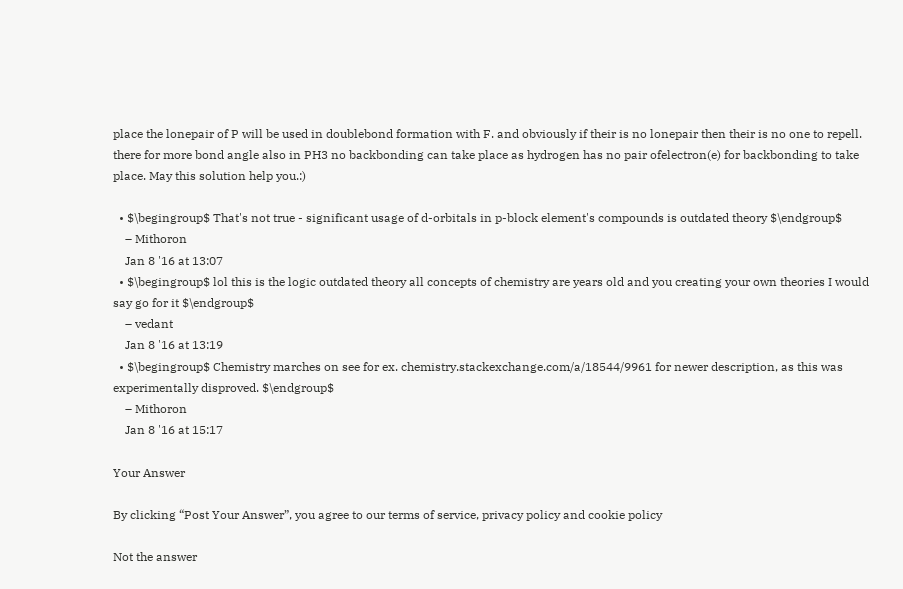place the lonepair of P will be used in doublebond formation with F. and obviously if their is no lonepair then their is no one to repell. there for more bond angle also in PH3 no backbonding can take place as hydrogen has no pair ofelectron(e) for backbonding to take place. May this solution help you.:)

  • $\begingroup$ That's not true - significant usage of d-orbitals in p-block element's compounds is outdated theory $\endgroup$
    – Mithoron
    Jan 8 '16 at 13:07
  • $\begingroup$ lol this is the logic outdated theory all concepts of chemistry are years old and you creating your own theories I would say go for it $\endgroup$
    – vedant
    Jan 8 '16 at 13:19
  • $\begingroup$ Chemistry marches on see for ex. chemistry.stackexchange.com/a/18544/9961 for newer description, as this was experimentally disproved. $\endgroup$
    – Mithoron
    Jan 8 '16 at 15:17

Your Answer

By clicking “Post Your Answer”, you agree to our terms of service, privacy policy and cookie policy

Not the answer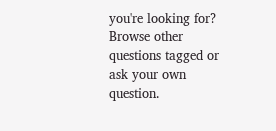you're looking for? Browse other questions tagged or ask your own question.